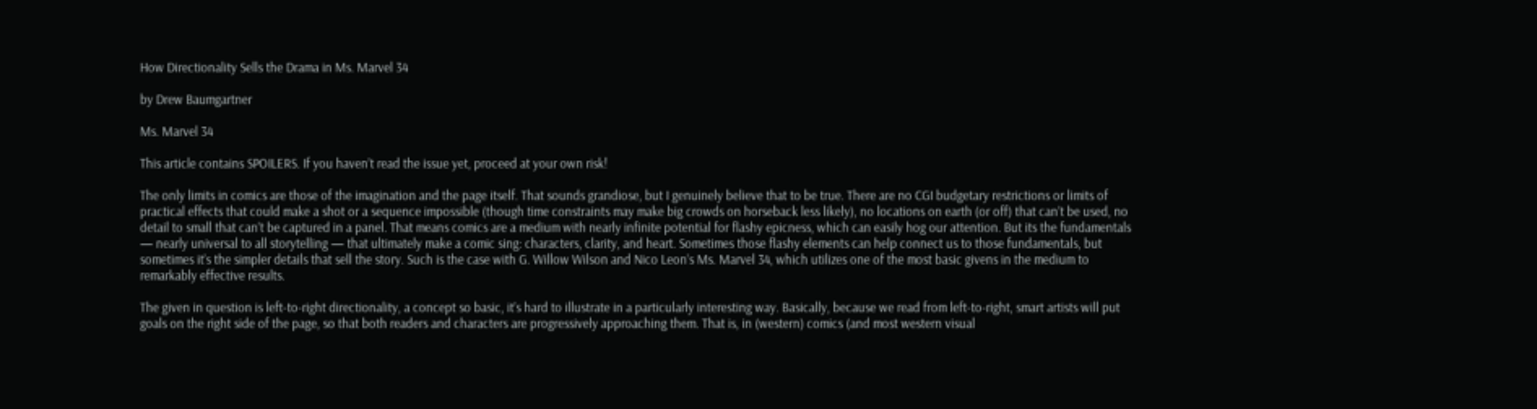How Directionality Sells the Drama in Ms. Marvel 34

by Drew Baumgartner

Ms. Marvel 34

This article contains SPOILERS. If you haven’t read the issue yet, proceed at your own risk!

The only limits in comics are those of the imagination and the page itself. That sounds grandiose, but I genuinely believe that to be true. There are no CGI budgetary restrictions or limits of practical effects that could make a shot or a sequence impossible (though time constraints may make big crowds on horseback less likely), no locations on earth (or off) that can’t be used, no detail to small that can’t be captured in a panel. That means comics are a medium with nearly infinite potential for flashy epicness, which can easily hog our attention. But its the fundamentals — nearly universal to all storytelling — that ultimately make a comic sing: characters, clarity, and heart. Sometimes those flashy elements can help connect us to those fundamentals, but sometimes it’s the simpler details that sell the story. Such is the case with G. Willow Wilson and Nico Leon’s Ms. Marvel 34, which utilizes one of the most basic givens in the medium to remarkably effective results.

The given in question is left-to-right directionality, a concept so basic, it’s hard to illustrate in a particularly interesting way. Basically, because we read from left-to-right, smart artists will put goals on the right side of the page, so that both readers and characters are progressively approaching them. That is, in (western) comics (and most western visual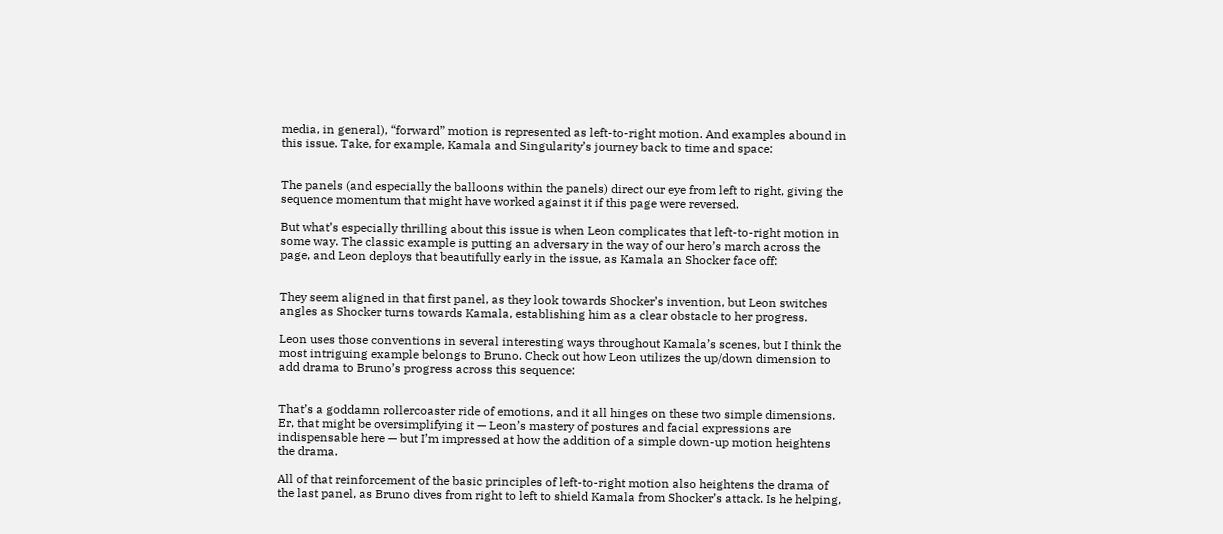media, in general), “forward” motion is represented as left-to-right motion. And examples abound in this issue. Take, for example, Kamala and Singularity’s journey back to time and space:


The panels (and especially the balloons within the panels) direct our eye from left to right, giving the sequence momentum that might have worked against it if this page were reversed.

But what’s especially thrilling about this issue is when Leon complicates that left-to-right motion in some way. The classic example is putting an adversary in the way of our hero’s march across the page, and Leon deploys that beautifully early in the issue, as Kamala an Shocker face off:


They seem aligned in that first panel, as they look towards Shocker’s invention, but Leon switches angles as Shocker turns towards Kamala, establishing him as a clear obstacle to her progress.

Leon uses those conventions in several interesting ways throughout Kamala’s scenes, but I think the most intriguing example belongs to Bruno. Check out how Leon utilizes the up/down dimension to add drama to Bruno’s progress across this sequence:


That’s a goddamn rollercoaster ride of emotions, and it all hinges on these two simple dimensions. Er, that might be oversimplifying it — Leon’s mastery of postures and facial expressions are indispensable here — but I’m impressed at how the addition of a simple down-up motion heightens the drama.

All of that reinforcement of the basic principles of left-to-right motion also heightens the drama of the last panel, as Bruno dives from right to left to shield Kamala from Shocker’s attack. Is he helping,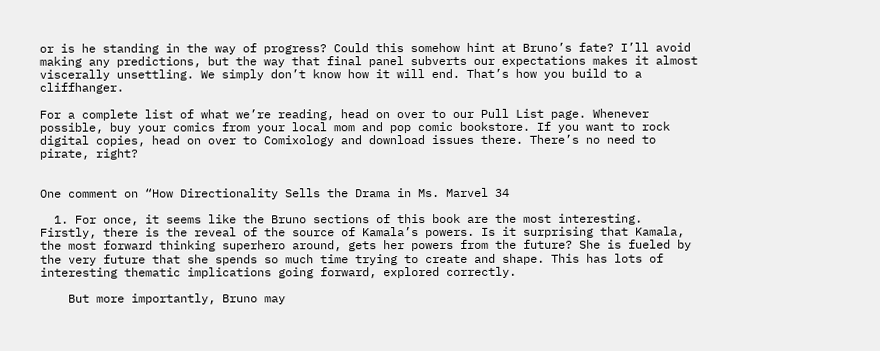or is he standing in the way of progress? Could this somehow hint at Bruno’s fate? I’ll avoid making any predictions, but the way that final panel subverts our expectations makes it almost viscerally unsettling. We simply don’t know how it will end. That’s how you build to a cliffhanger.

For a complete list of what we’re reading, head on over to our Pull List page. Whenever possible, buy your comics from your local mom and pop comic bookstore. If you want to rock digital copies, head on over to Comixology and download issues there. There’s no need to pirate, right?


One comment on “How Directionality Sells the Drama in Ms. Marvel 34

  1. For once, it seems like the Bruno sections of this book are the most interesting. Firstly, there is the reveal of the source of Kamala’s powers. Is it surprising that Kamala, the most forward thinking superhero around, gets her powers from the future? She is fueled by the very future that she spends so much time trying to create and shape. This has lots of interesting thematic implications going forward, explored correctly.

    But more importantly, Bruno may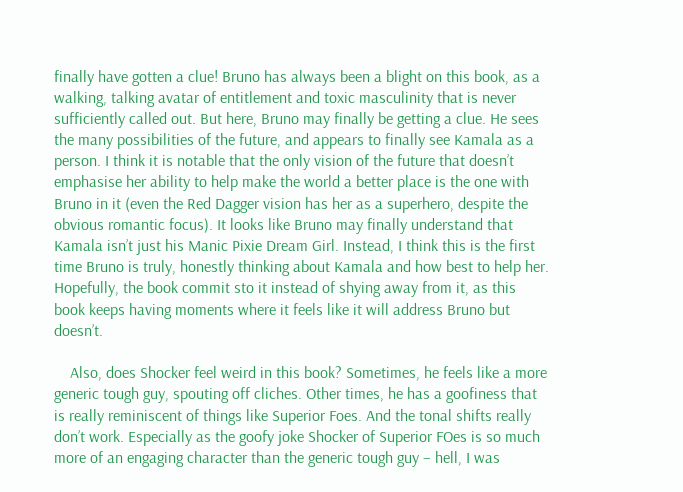finally have gotten a clue! Bruno has always been a blight on this book, as a walking, talking avatar of entitlement and toxic masculinity that is never sufficiently called out. But here, Bruno may finally be getting a clue. He sees the many possibilities of the future, and appears to finally see Kamala as a person. I think it is notable that the only vision of the future that doesn’t emphasise her ability to help make the world a better place is the one with Bruno in it (even the Red Dagger vision has her as a superhero, despite the obvious romantic focus). It looks like Bruno may finally understand that Kamala isn’t just his Manic Pixie Dream Girl. Instead, I think this is the first time Bruno is truly, honestly thinking about Kamala and how best to help her. Hopefully, the book commit sto it instead of shying away from it, as this book keeps having moments where it feels like it will address Bruno but doesn’t.

    Also, does Shocker feel weird in this book? Sometimes, he feels like a more generic tough guy, spouting off cliches. Other times, he has a goofiness that is really reminiscent of things like Superior Foes. And the tonal shifts really don’t work. Especially as the goofy joke Shocker of Superior FOes is so much more of an engaging character than the generic tough guy – hell, I was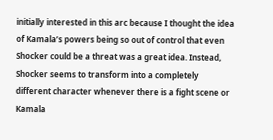initially interested in this arc because I thought the idea of Kamala’s powers being so out of control that even Shocker could be a threat was a great idea. Instead, Shocker seems to transform into a completely different character whenever there is a fight scene or Kamala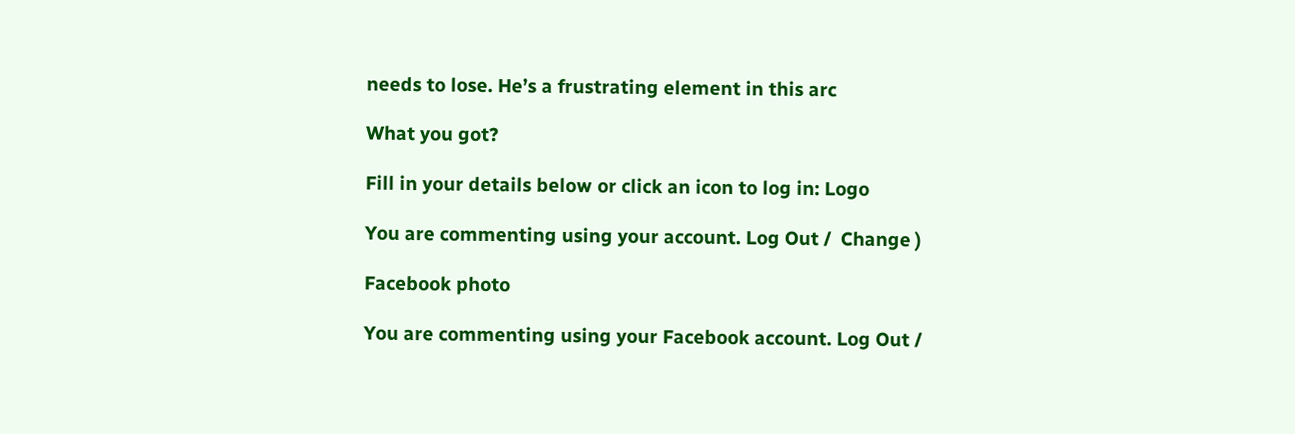needs to lose. He’s a frustrating element in this arc

What you got?

Fill in your details below or click an icon to log in: Logo

You are commenting using your account. Log Out /  Change )

Facebook photo

You are commenting using your Facebook account. Log Out /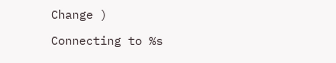Change )

Connecting to %s